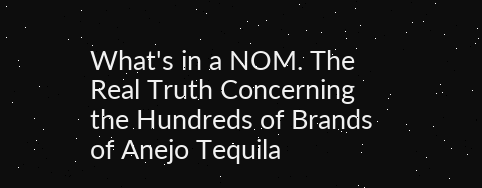What's in a NOM. The Real Truth Concerning the Hundreds of Brands of Anejo Tequila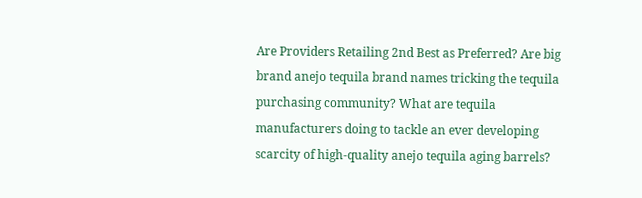Are Providers Retailing 2nd Best as Preferred? Are big brand anejo tequila brand names tricking the tequila purchasing community? What are tequila manufacturers doing to tackle an ever developing scarcity of high-quality anejo tequila aging barrels?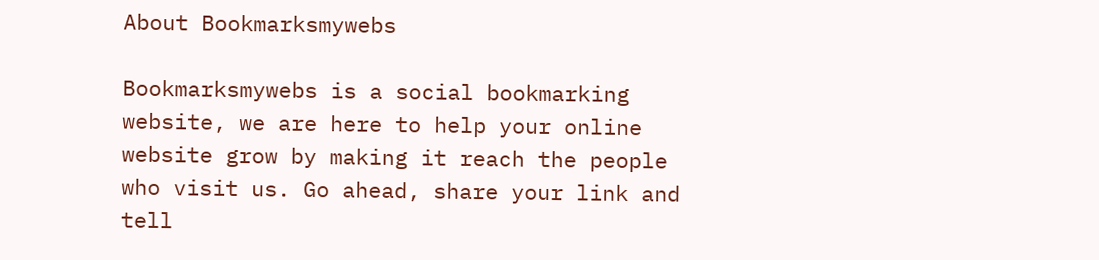About Bookmarksmywebs

Bookmarksmywebs is a social bookmarking website, we are here to help your online website grow by making it reach the people who visit us. Go ahead, share your link and tell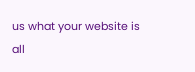us what your website is all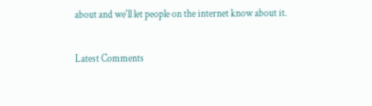about and we'll let people on the internet know about it.

Latest Comments